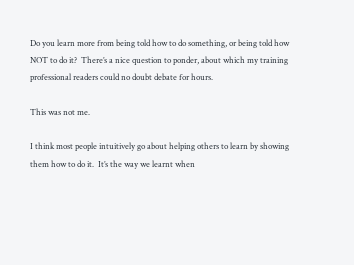Do you learn more from being told how to do something, or being told how NOT to do it?  There’s a nice question to ponder, about which my training professional readers could no doubt debate for hours.

This was not me.

I think most people intuitively go about helping others to learn by showing them how to do it.  It’s the way we learnt when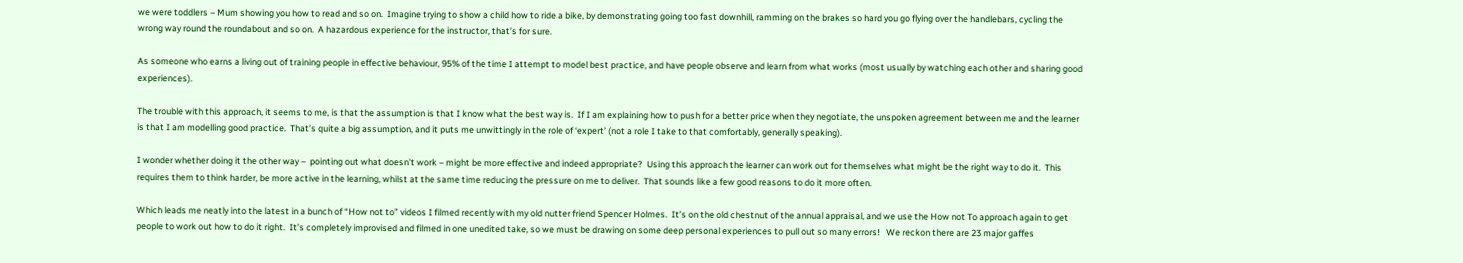we were toddlers – Mum showing you how to read and so on.  Imagine trying to show a child how to ride a bike, by demonstrating going too fast downhill, ramming on the brakes so hard you go flying over the handlebars, cycling the wrong way round the roundabout and so on.  A hazardous experience for the instructor, that’s for sure.

As someone who earns a living out of training people in effective behaviour, 95% of the time I attempt to model best practice, and have people observe and learn from what works (most usually by watching each other and sharing good experiences).

The trouble with this approach, it seems to me, is that the assumption is that I know what the best way is.  If I am explaining how to push for a better price when they negotiate, the unspoken agreement between me and the learner is that I am modelling good practice.  That’s quite a big assumption, and it puts me unwittingly in the role of ‘expert’ (not a role I take to that comfortably, generally speaking).

I wonder whether doing it the other way –  pointing out what doesn’t work – might be more effective and indeed appropriate?  Using this approach the learner can work out for themselves what might be the right way to do it.  This requires them to think harder, be more active in the learning, whilst at the same time reducing the pressure on me to deliver.  That sounds like a few good reasons to do it more often.

Which leads me neatly into the latest in a bunch of “How not to” videos I filmed recently with my old nutter friend Spencer Holmes.  It’s on the old chestnut of the annual appraisal, and we use the How not To approach again to get people to work out how to do it right.  It’s completely improvised and filmed in one unedited take, so we must be drawing on some deep personal experiences to pull out so many errors!   We reckon there are 23 major gaffes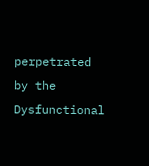perpetrated by the Dysfunctional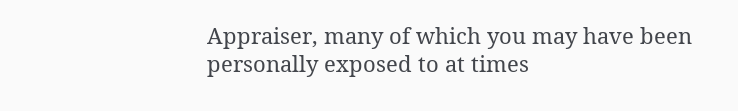Appraiser, many of which you may have been personally exposed to at times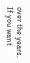over the years.  If you want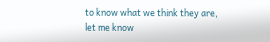to know what we think they are, let me know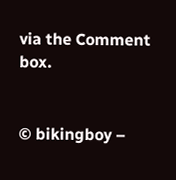via the Comment box.


© bikingboy –